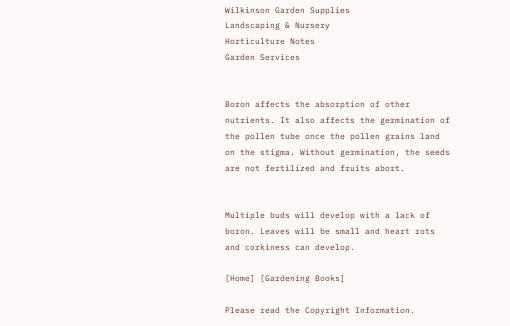Wilkinson Garden Supplies
Landscaping & Nursery
Horticulture Notes
Garden Services


Boron affects the absorption of other nutrients. It also affects the germination of the pollen tube once the pollen grains land on the stigma. Without germination, the seeds are not fertilized and fruits abort.


Multiple buds will develop with a lack of boron. Leaves will be small and heart rots and corkiness can develop.

[Home] [Gardening Books]

Please read the Copyright Information.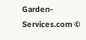Garden-Services.com ©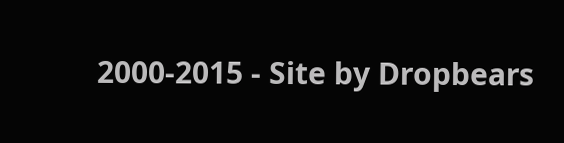2000-2015 - Site by Dropbears